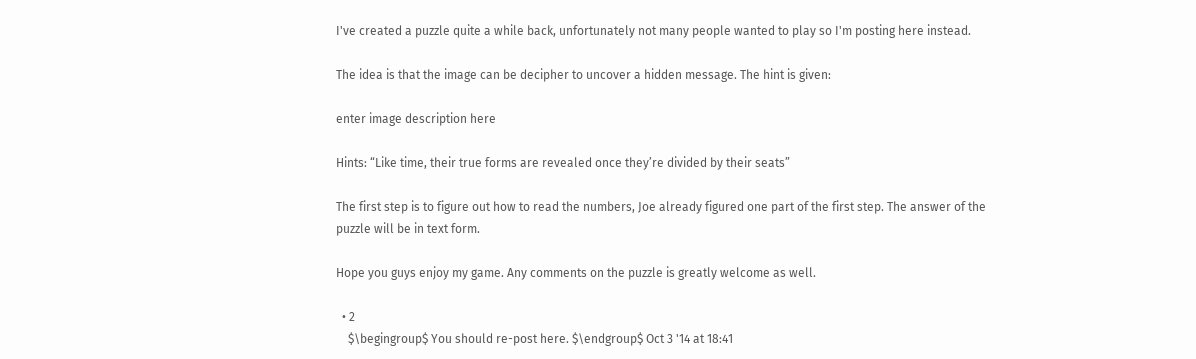I've created a puzzle quite a while back, unfortunately not many people wanted to play so I'm posting here instead.

The idea is that the image can be decipher to uncover a hidden message. The hint is given:

enter image description here

Hints: “Like time, their true forms are revealed once they’re divided by their seats”

The first step is to figure out how to read the numbers, Joe already figured one part of the first step. The answer of the puzzle will be in text form.

Hope you guys enjoy my game. Any comments on the puzzle is greatly welcome as well.

  • 2
    $\begingroup$ You should re-post here. $\endgroup$ Oct 3 '14 at 18:41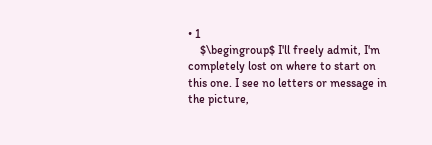• 1
    $\begingroup$ I'll freely admit, I'm completely lost on where to start on this one. I see no letters or message in the picture,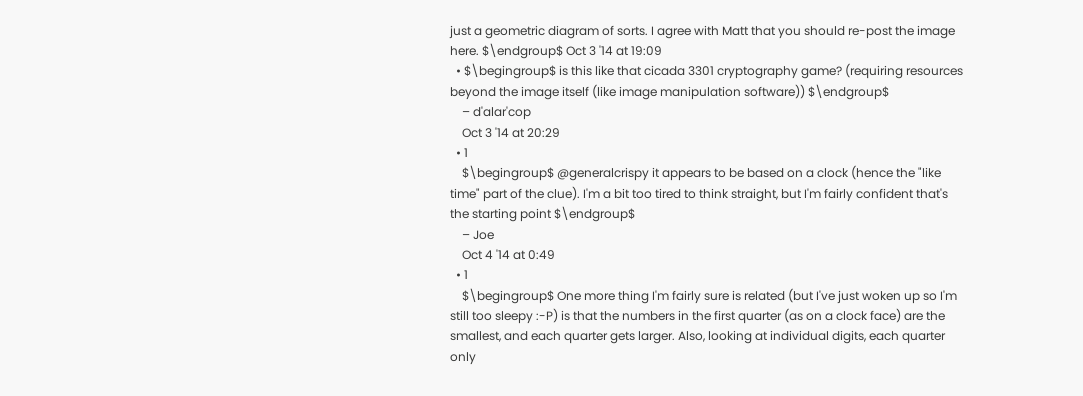just a geometric diagram of sorts. I agree with Matt that you should re-post the image here. $\endgroup$ Oct 3 '14 at 19:09
  • $\begingroup$ is this like that cicada 3301 cryptography game? (requiring resources beyond the image itself (like image manipulation software)) $\endgroup$
    – d'alar'cop
    Oct 3 '14 at 20:29
  • 1
    $\begingroup$ @generalcrispy it appears to be based on a clock (hence the "like time" part of the clue). I'm a bit too tired to think straight, but I'm fairly confident that's the starting point $\endgroup$
    – Joe
    Oct 4 '14 at 0:49
  • 1
    $\begingroup$ One more thing I'm fairly sure is related (but I've just woken up so I'm still too sleepy :-P) is that the numbers in the first quarter (as on a clock face) are the smallest, and each quarter gets larger. Also, looking at individual digits, each quarter only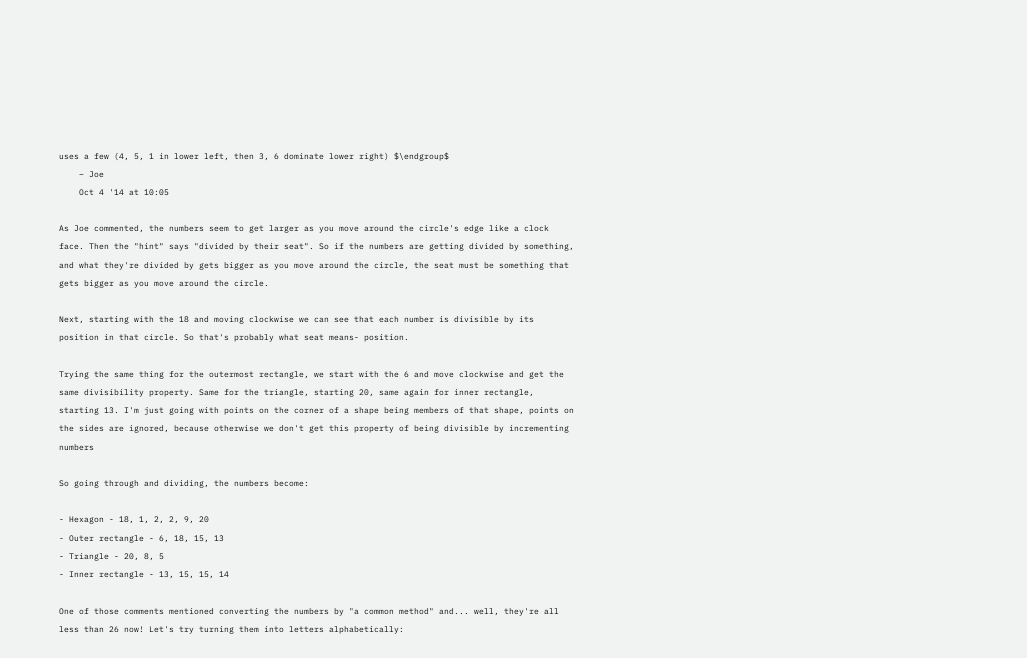uses a few (4, 5, 1 in lower left, then 3, 6 dominate lower right) $\endgroup$
    – Joe
    Oct 4 '14 at 10:05

As Joe commented, the numbers seem to get larger as you move around the circle's edge like a clock face. Then the "hint" says "divided by their seat". So if the numbers are getting divided by something, and what they're divided by gets bigger as you move around the circle, the seat must be something that gets bigger as you move around the circle.

Next, starting with the 18 and moving clockwise we can see that each number is divisible by its position in that circle. So that's probably what seat means- position.

Trying the same thing for the outermost rectangle, we start with the 6 and move clockwise and get the same divisibility property. Same for the triangle, starting 20, same again for inner rectangle, starting 13. I'm just going with points on the corner of a shape being members of that shape, points on the sides are ignored, because otherwise we don't get this property of being divisible by incrementing numbers

So going through and dividing, the numbers become:

- Hexagon - 18, 1, 2, 2, 9, 20
- Outer rectangle - 6, 18, 15, 13
- Triangle - 20, 8, 5
- Inner rectangle - 13, 15, 15, 14

One of those comments mentioned converting the numbers by "a common method" and... well, they're all less than 26 now! Let's try turning them into letters alphabetically: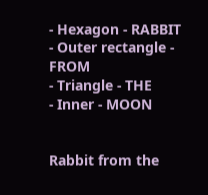- Hexagon - RABBIT
- Outer rectangle - FROM
- Triangle - THE
- Inner - MOON


Rabbit from the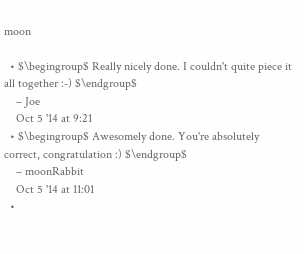moon

  • $\begingroup$ Really nicely done. I couldn't quite piece it all together :-) $\endgroup$
    – Joe
    Oct 5 '14 at 9:21
  • $\begingroup$ Awesomely done. You're absolutely correct, congratulation :) $\endgroup$
    – moonRabbit
    Oct 5 '14 at 11:01
  •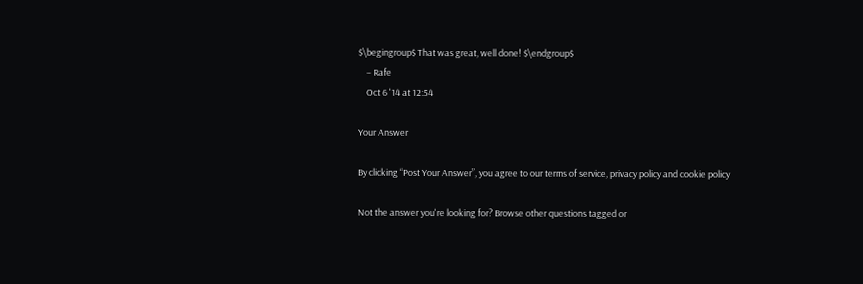$\begingroup$ That was great, well done! $\endgroup$
    – Rafe
    Oct 6 '14 at 12:54

Your Answer

By clicking “Post Your Answer”, you agree to our terms of service, privacy policy and cookie policy

Not the answer you're looking for? Browse other questions tagged or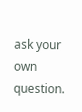ask your own question.